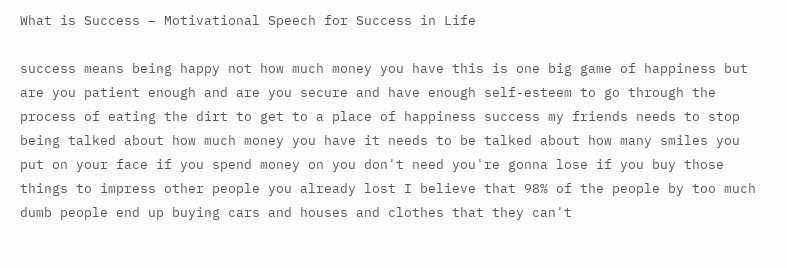What is Success – Motivational Speech for Success in Life

success means being happy not how much money you have this is one big game of happiness but are you patient enough and are you secure and have enough self-esteem to go through the process of eating the dirt to get to a place of happiness success my friends needs to stop being talked about how much money you have it needs to be talked about how many smiles you put on your face if you spend money on you don't need you're gonna lose if you buy those things to impress other people you already lost I believe that 98% of the people by too much dumb people end up buying cars and houses and clothes that they can't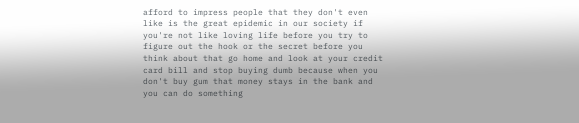afford to impress people that they don't even like is the great epidemic in our society if you're not like loving life before you try to figure out the hook or the secret before you think about that go home and look at your credit card bill and stop buying dumb because when you don't buy gum that money stays in the bank and you can do something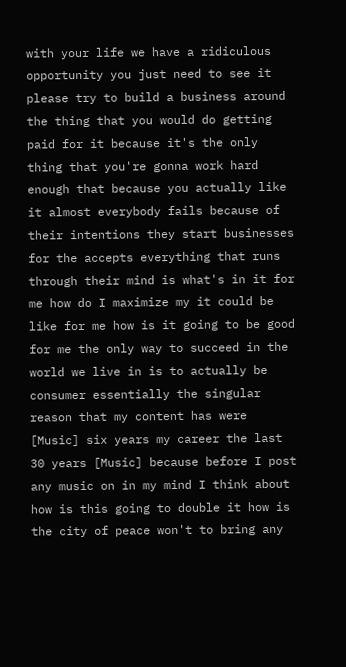with your life we have a ridiculous opportunity you just need to see it please try to build a business around the thing that you would do getting paid for it because it's the only thing that you're gonna work hard enough that because you actually like it almost everybody fails because of their intentions they start businesses for the accepts everything that runs through their mind is what's in it for me how do I maximize my it could be like for me how is it going to be good for me the only way to succeed in the world we live in is to actually be consumer essentially the singular reason that my content has were [Music] six years my career the last 30 years [Music] because before I post any music on in my mind I think about how is this going to double it how is the city of peace won't to bring any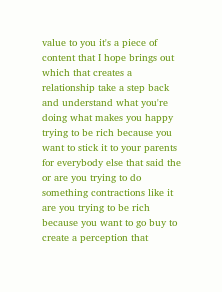value to you it's a piece of content that I hope brings out which that creates a relationship take a step back and understand what you're doing what makes you happy trying to be rich because you want to stick it to your parents for everybody else that said the or are you trying to do something contractions like it are you trying to be rich because you want to go buy to create a perception that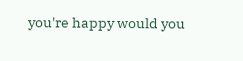you're happy would you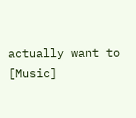actually want to [Music]